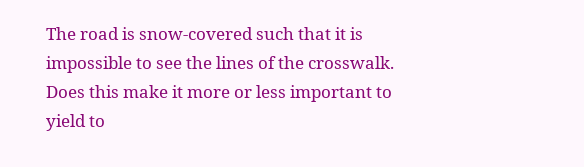The road is snow-covered such that it is impossible to see the lines of the crosswalk.  Does this make it more or less important to yield to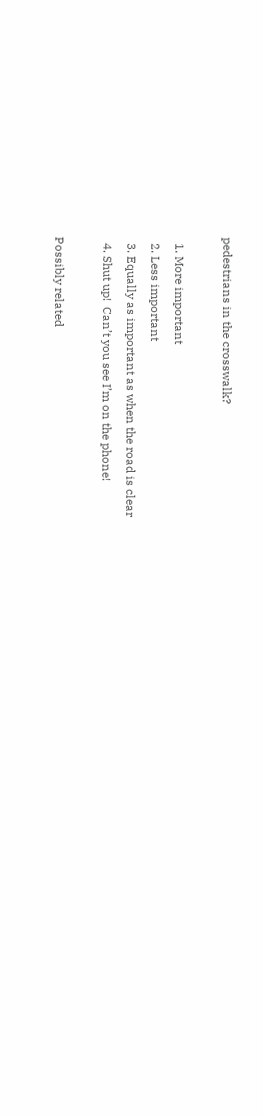pedestrians in the crosswalk?

  1. More important
  2. Less important
  3. Equally as important as when the road is clear
  4. Shut up!  Can’t you see I’m on the phone!

Possibly related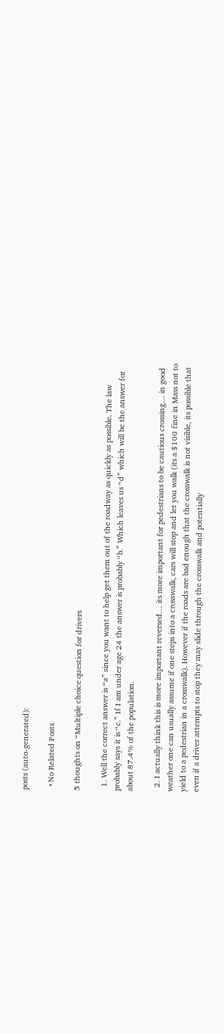posts (auto-generated):

  • No Related Posts

5 thoughts on “Multiple choice question for drivers

  1. Well the correct answer is “a” since you want to help get them out of the roadway as quickly as possible. The law probably says it is “c.” If I am under age 24 the answer is probably “b.” Which leaves us “d” which will be the answer for about 87.4% of the population.

  2. I actually think this is more important reversed… its more important for pedestrians to be cautious crossing… in good weather one can usually assume if one steps into a crosswalk, cars will stop and let you walk (its a $100 fine in Mass not to yield to a pedestrian in a crosswalk). However if the roads are bad enough that the crosswalk is not visible, its possible that even if a driver attempts to stop they may slide through the crosswalk and potentially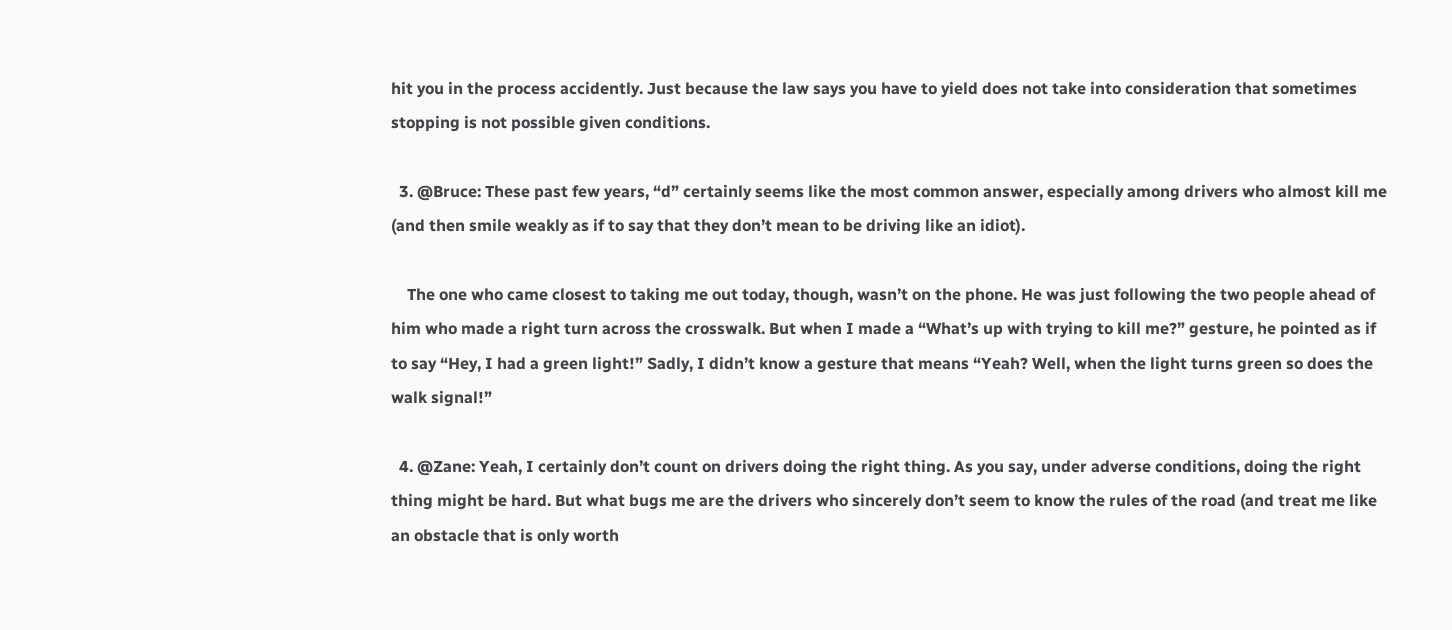hit you in the process accidently. Just because the law says you have to yield does not take into consideration that sometimes stopping is not possible given conditions.

  3. @Bruce: These past few years, “d” certainly seems like the most common answer, especially among drivers who almost kill me (and then smile weakly as if to say that they don’t mean to be driving like an idiot).

    The one who came closest to taking me out today, though, wasn’t on the phone. He was just following the two people ahead of him who made a right turn across the crosswalk. But when I made a “What’s up with trying to kill me?” gesture, he pointed as if to say “Hey, I had a green light!” Sadly, I didn’t know a gesture that means “Yeah? Well, when the light turns green so does the walk signal!”

  4. @Zane: Yeah, I certainly don’t count on drivers doing the right thing. As you say, under adverse conditions, doing the right thing might be hard. But what bugs me are the drivers who sincerely don’t seem to know the rules of the road (and treat me like an obstacle that is only worth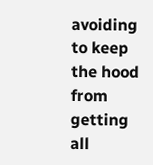avoiding to keep the hood from getting all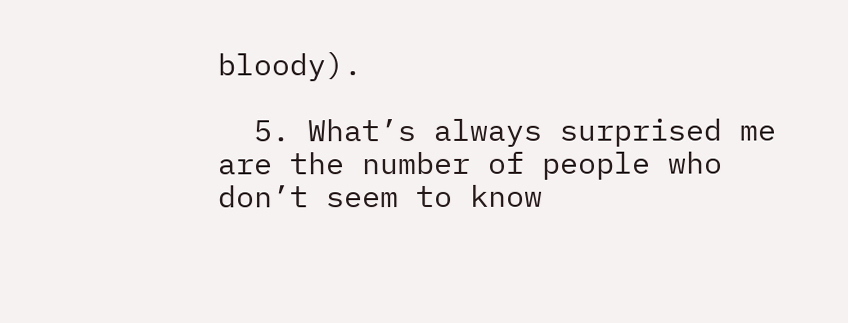bloody).

  5. What’s always surprised me are the number of people who don’t seem to know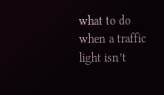what to do when a traffic light isn’t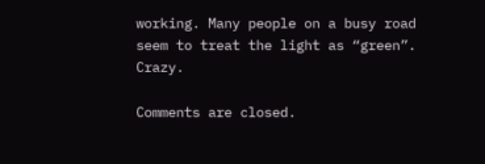working. Many people on a busy road seem to treat the light as “green”. Crazy.

Comments are closed.